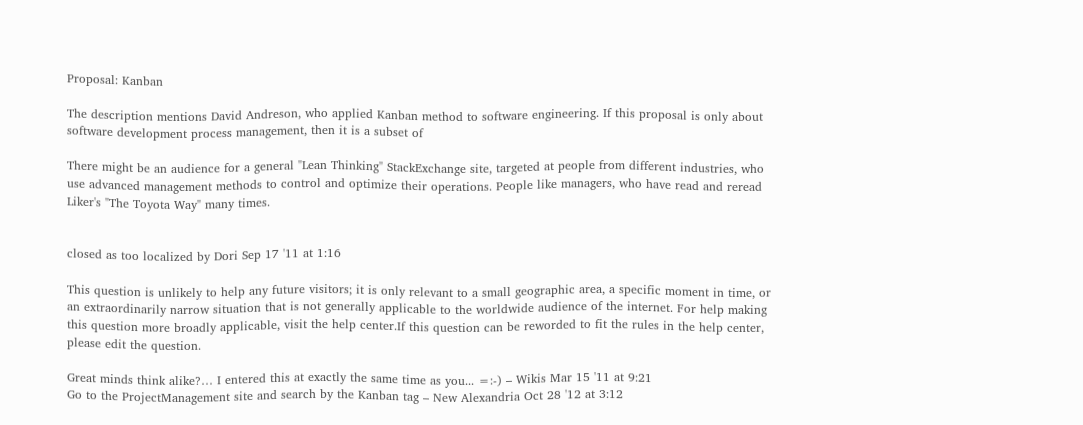Proposal: Kanban

The description mentions David Andreson, who applied Kanban method to software engineering. If this proposal is only about software development process management, then it is a subset of

There might be an audience for a general "Lean Thinking" StackExchange site, targeted at people from different industries, who use advanced management methods to control and optimize their operations. People like managers, who have read and reread Liker's "The Toyota Way" many times.


closed as too localized by Dori Sep 17 '11 at 1:16

This question is unlikely to help any future visitors; it is only relevant to a small geographic area, a specific moment in time, or an extraordinarily narrow situation that is not generally applicable to the worldwide audience of the internet. For help making this question more broadly applicable, visit the help center.If this question can be reworded to fit the rules in the help center, please edit the question.

Great minds think alike?… I entered this at exactly the same time as you... =:-) – Wikis Mar 15 '11 at 9:21
Go to the ProjectManagement site and search by the Kanban tag – New Alexandria Oct 28 '12 at 3:12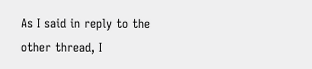As I said in reply to the other thread, I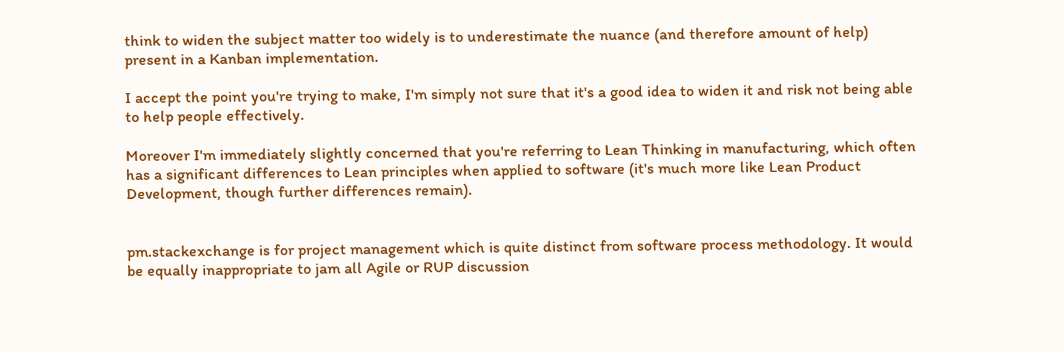think to widen the subject matter too widely is to underestimate the nuance (and therefore amount of help) present in a Kanban implementation.

I accept the point you're trying to make, I'm simply not sure that it's a good idea to widen it and risk not being able to help people effectively.

Moreover I'm immediately slightly concerned that you're referring to Lean Thinking in manufacturing, which often has a significant differences to Lean principles when applied to software (it's much more like Lean Product Development, though further differences remain).


pm.stackexchange is for project management which is quite distinct from software process methodology. It would be equally inappropriate to jam all Agile or RUP discussion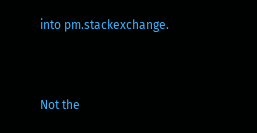into pm.stackexchange.


Not the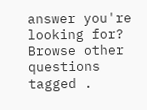answer you're looking for? Browse other questions tagged .